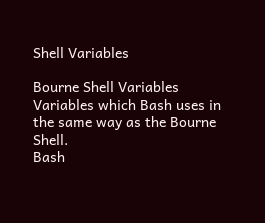Shell Variables

Bourne Shell Variables Variables which Bash uses in the same way as the Bourne Shell.
Bash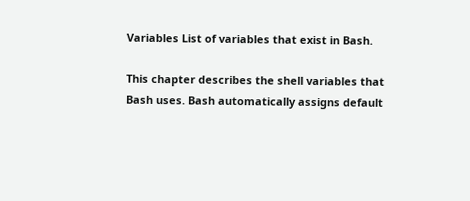Variables List of variables that exist in Bash.

This chapter describes the shell variables that Bash uses. Bash automatically assigns default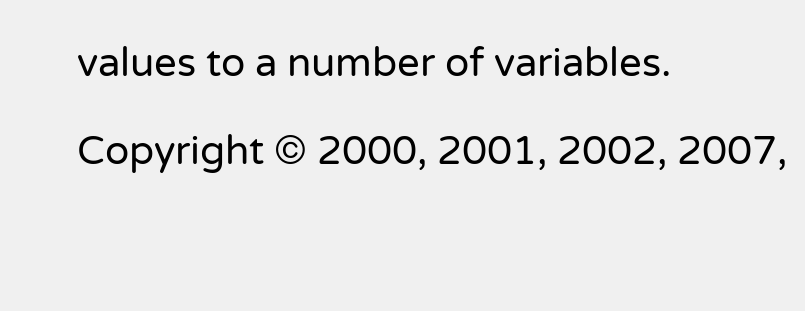values to a number of variables.

Copyright © 2000, 2001, 2002, 2007,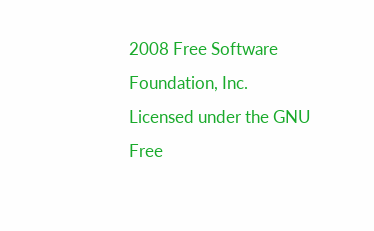2008 Free Software Foundation, Inc.
Licensed under the GNU Free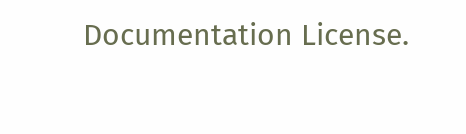Documentation License.